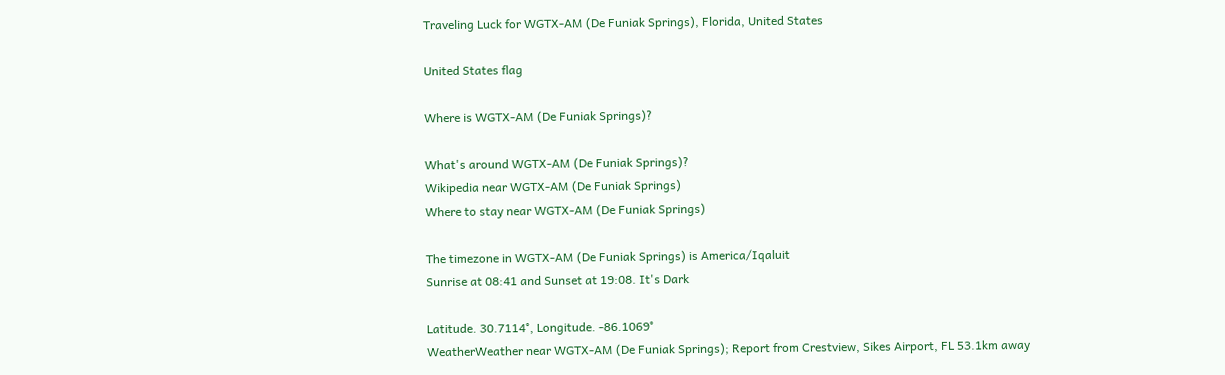Traveling Luck for WGTX-AM (De Funiak Springs), Florida, United States

United States flag

Where is WGTX-AM (De Funiak Springs)?

What's around WGTX-AM (De Funiak Springs)?
Wikipedia near WGTX-AM (De Funiak Springs)
Where to stay near WGTX-AM (De Funiak Springs)

The timezone in WGTX-AM (De Funiak Springs) is America/Iqaluit
Sunrise at 08:41 and Sunset at 19:08. It's Dark

Latitude. 30.7114°, Longitude. -86.1069°
WeatherWeather near WGTX-AM (De Funiak Springs); Report from Crestview, Sikes Airport, FL 53.1km away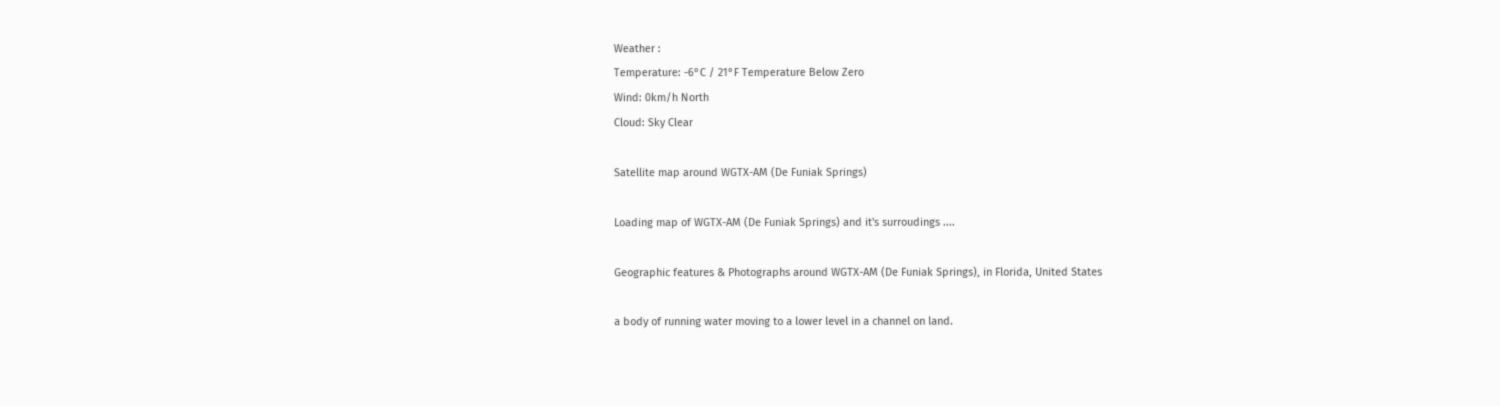Weather :
Temperature: -6°C / 21°F Temperature Below Zero
Wind: 0km/h North
Cloud: Sky Clear

Satellite map around WGTX-AM (De Funiak Springs)

Loading map of WGTX-AM (De Funiak Springs) and it's surroudings ....

Geographic features & Photographs around WGTX-AM (De Funiak Springs), in Florida, United States

a body of running water moving to a lower level in a channel on land.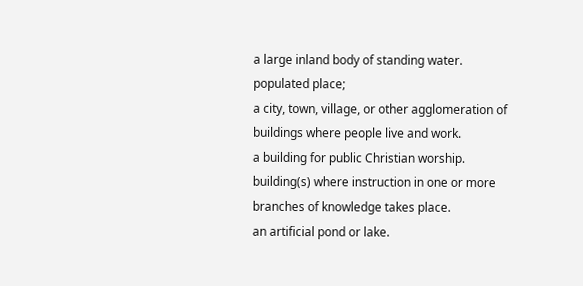a large inland body of standing water.
populated place;
a city, town, village, or other agglomeration of buildings where people live and work.
a building for public Christian worship.
building(s) where instruction in one or more branches of knowledge takes place.
an artificial pond or lake.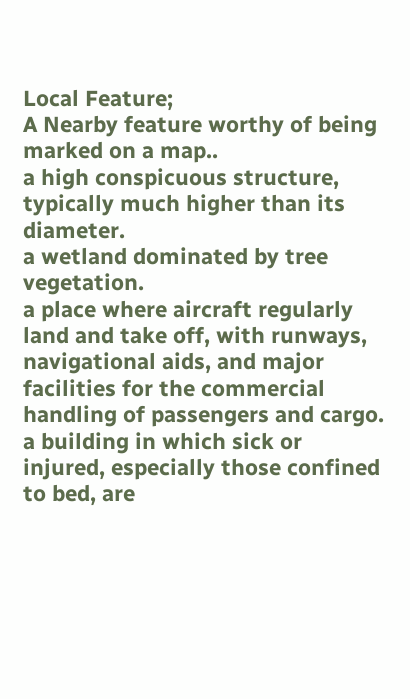Local Feature;
A Nearby feature worthy of being marked on a map..
a high conspicuous structure, typically much higher than its diameter.
a wetland dominated by tree vegetation.
a place where aircraft regularly land and take off, with runways, navigational aids, and major facilities for the commercial handling of passengers and cargo.
a building in which sick or injured, especially those confined to bed, are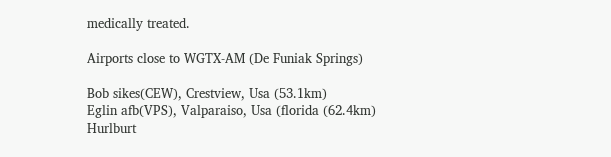medically treated.

Airports close to WGTX-AM (De Funiak Springs)

Bob sikes(CEW), Crestview, Usa (53.1km)
Eglin afb(VPS), Valparaiso, Usa (florida (62.4km)
Hurlburt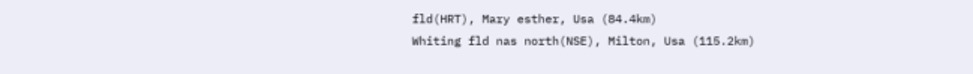fld(HRT), Mary esther, Usa (84.4km)
Whiting fld nas north(NSE), Milton, Usa (115.2km)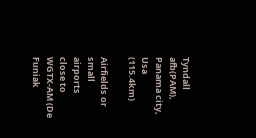Tyndall afb(PAM), Panama city, Usa (115.4km)

Airfields or small airports close to WGTX-AM (De Funiak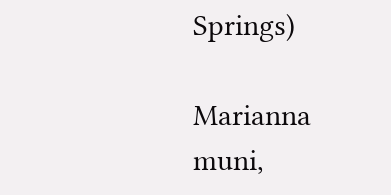Springs)

Marianna muni,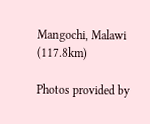Mangochi, Malawi (117.8km)

Photos provided by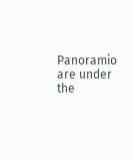Panoramio are under the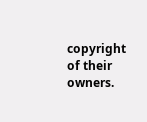copyright of their owners.